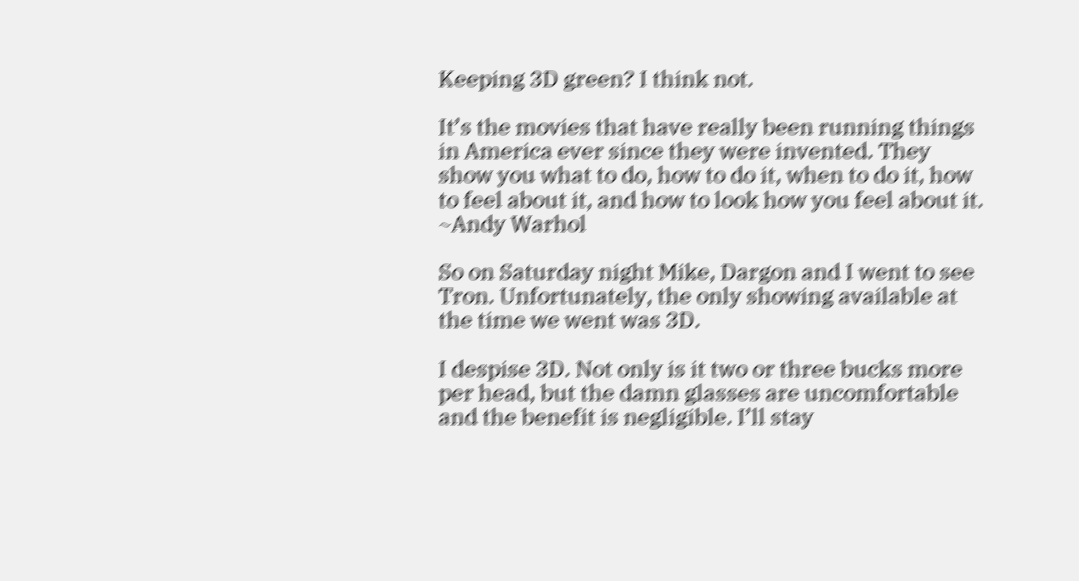Keeping 3D green? I think not.

It’s the movies that have really been running things in America ever since they were invented. They show you what to do, how to do it, when to do it, how to feel about it, and how to look how you feel about it.
~Andy Warhol

So on Saturday night Mike, Dargon and I went to see Tron. Unfortunately, the only showing available at the time we went was 3D.

I despise 3D. Not only is it two or three bucks more per head, but the damn glasses are uncomfortable and the benefit is negligible. I’ll stay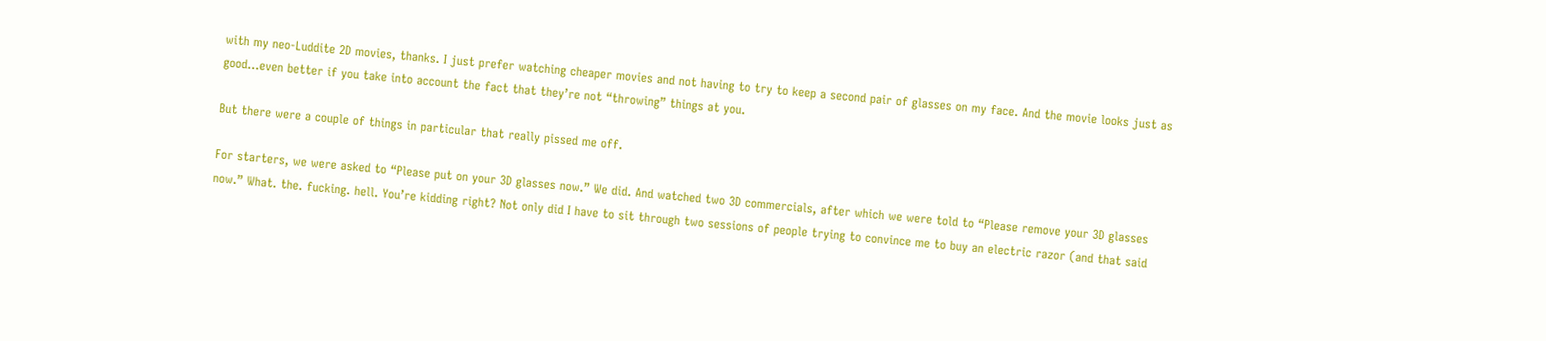with my neo-Luddite 2D movies, thanks. I just prefer watching cheaper movies and not having to try to keep a second pair of glasses on my face. And the movie looks just as good…even better if you take into account the fact that they’re not “throwing” things at you.

But there were a couple of things in particular that really pissed me off.

For starters, we were asked to “Please put on your 3D glasses now.” We did. And watched two 3D commercials, after which we were told to “Please remove your 3D glasses now.” What. the. fucking. hell. You’re kidding right? Not only did I have to sit through two sessions of people trying to convince me to buy an electric razor (and that said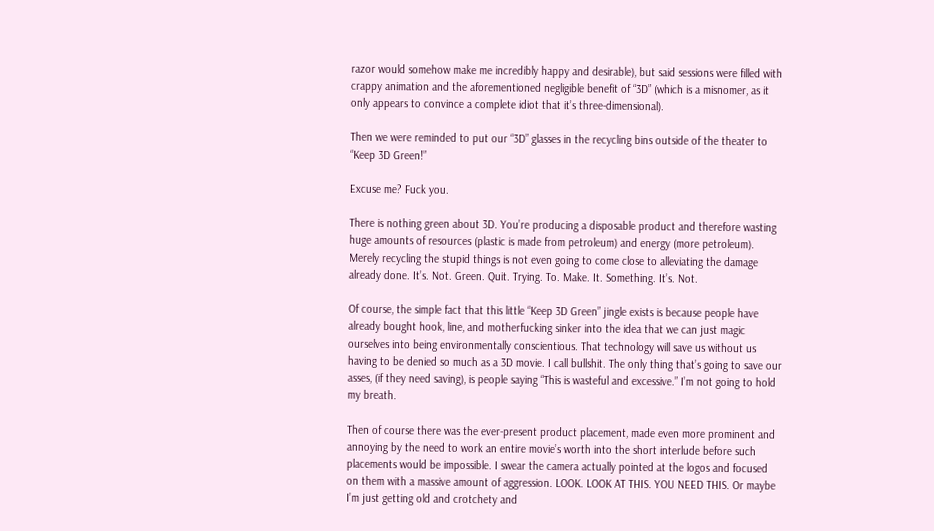razor would somehow make me incredibly happy and desirable), but said sessions were filled with crappy animation and the aforementioned negligible benefit of “3D” (which is a misnomer, as it only appears to convince a complete idiot that it’s three-dimensional).

Then we were reminded to put our “3D” glasses in the recycling bins outside of the theater to “Keep 3D Green!”

Excuse me? Fuck you.

There is nothing green about 3D. You’re producing a disposable product and therefore wasting huge amounts of resources (plastic is made from petroleum) and energy (more petroleum). Merely recycling the stupid things is not even going to come close to alleviating the damage already done. It’s. Not. Green. Quit. Trying. To. Make. It. Something. It’s. Not.

Of course, the simple fact that this little “Keep 3D Green” jingle exists is because people have already bought hook, line, and motherfucking sinker into the idea that we can just magic ourselves into being environmentally conscientious. That technology will save us without us having to be denied so much as a 3D movie. I call bullshit. The only thing that’s going to save our asses, (if they need saving), is people saying “This is wasteful and excessive.” I’m not going to hold my breath.

Then of course there was the ever-present product placement, made even more prominent and annoying by the need to work an entire movie’s worth into the short interlude before such placements would be impossible. I swear the camera actually pointed at the logos and focused on them with a massive amount of aggression. LOOK. LOOK AT THIS. YOU NEED THIS. Or maybe I’m just getting old and crotchety and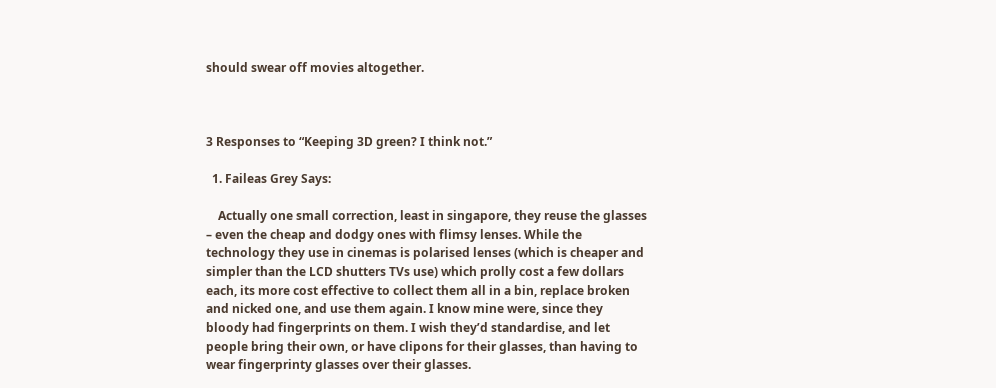should swear off movies altogether.



3 Responses to “Keeping 3D green? I think not.”

  1. Faileas Grey Says:

    Actually one small correction, least in singapore, they reuse the glasses – even the cheap and dodgy ones with flimsy lenses. While the technology they use in cinemas is polarised lenses (which is cheaper and simpler than the LCD shutters TVs use) which prolly cost a few dollars each, its more cost effective to collect them all in a bin, replace broken and nicked one, and use them again. I know mine were, since they bloody had fingerprints on them. I wish they’d standardise, and let people bring their own, or have clipons for their glasses, than having to wear fingerprinty glasses over their glasses.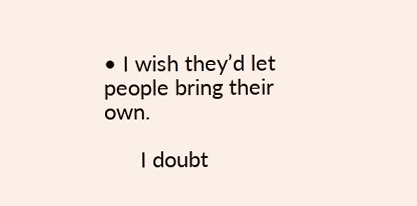• I wish they’d let people bring their own.

      I doubt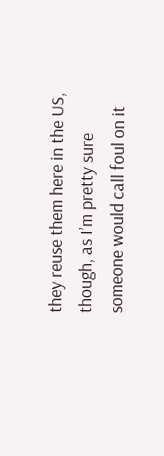they reuse them here in the US, though, as I’m pretty sure someone would call foul on it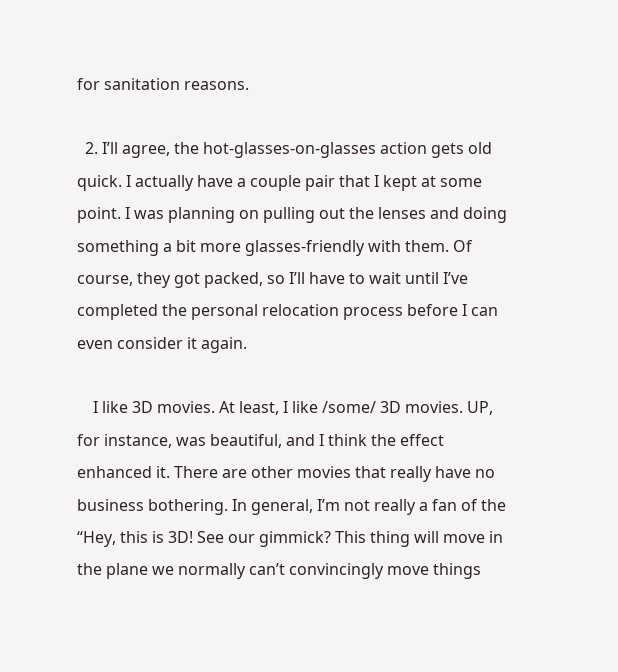for sanitation reasons.

  2. I’ll agree, the hot-glasses-on-glasses action gets old quick. I actually have a couple pair that I kept at some point. I was planning on pulling out the lenses and doing something a bit more glasses-friendly with them. Of course, they got packed, so I’ll have to wait until I’ve completed the personal relocation process before I can even consider it again.

    I like 3D movies. At least, I like /some/ 3D movies. UP, for instance, was beautiful, and I think the effect enhanced it. There are other movies that really have no business bothering. In general, I’m not really a fan of the “Hey, this is 3D! See our gimmick? This thing will move in the plane we normally can’t convincingly move things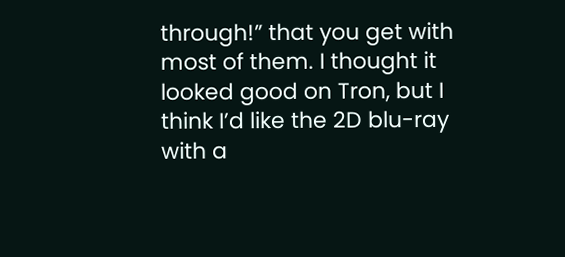through!” that you get with most of them. I thought it looked good on Tron, but I think I’d like the 2D blu-ray with a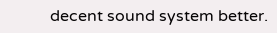decent sound system better.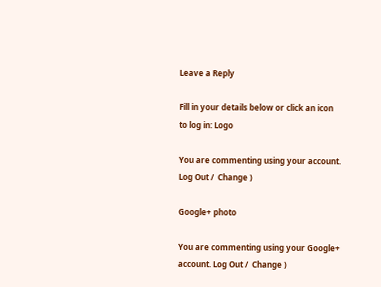Leave a Reply

Fill in your details below or click an icon to log in: Logo

You are commenting using your account. Log Out /  Change )

Google+ photo

You are commenting using your Google+ account. Log Out /  Change )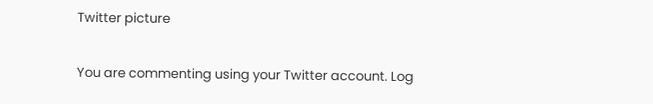Twitter picture

You are commenting using your Twitter account. Log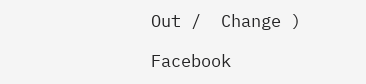Out /  Change )

Facebook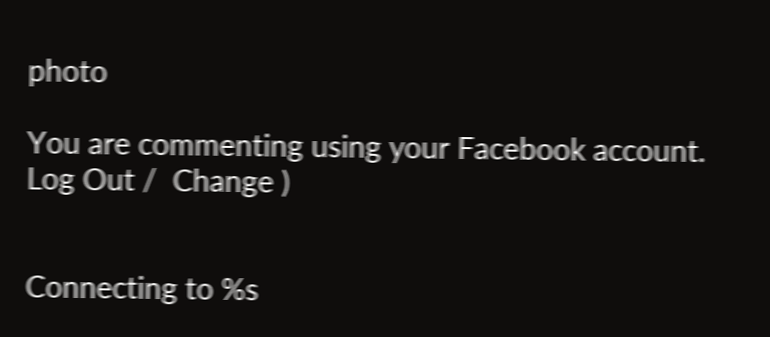photo

You are commenting using your Facebook account. Log Out /  Change )


Connecting to %s